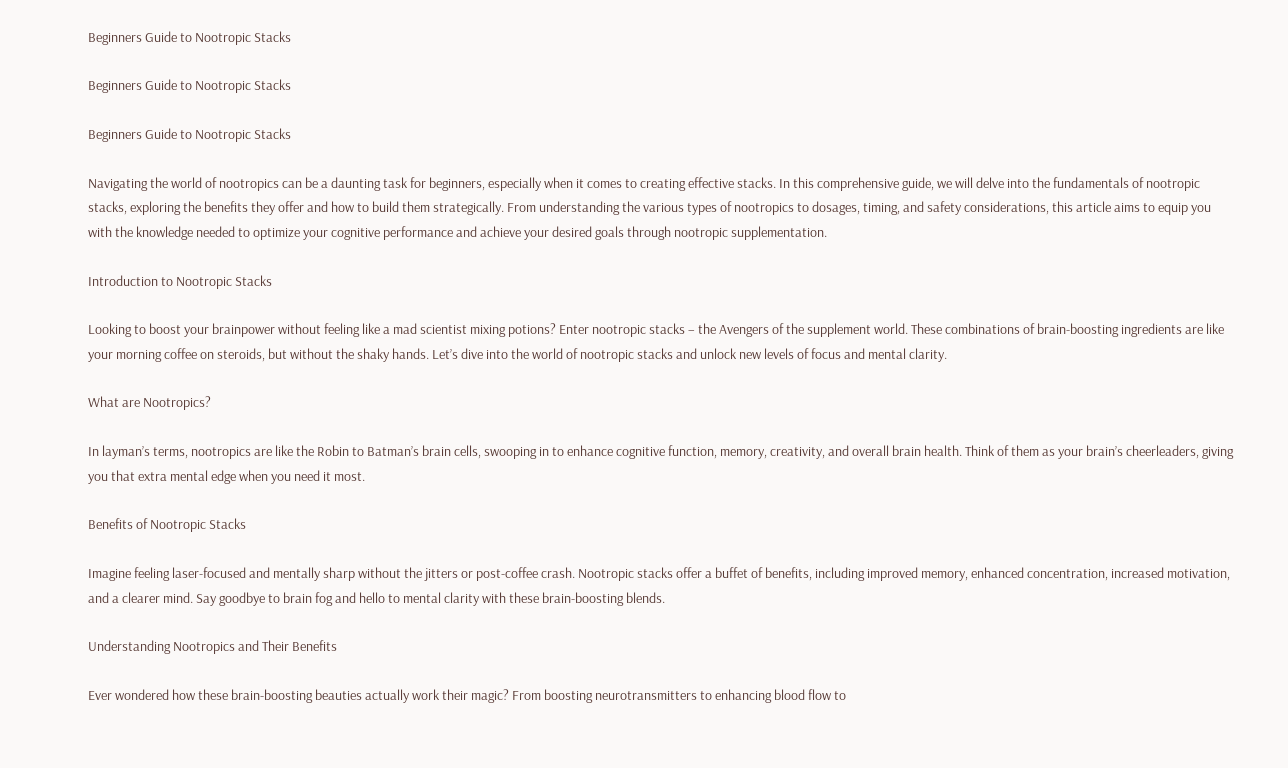Beginners Guide to Nootropic Stacks

Beginners Guide to Nootropic Stacks

Beginners Guide to Nootropic Stacks

Navigating the world of nootropics can be a daunting task for beginners, especially when it comes to creating effective stacks. In this comprehensive guide, we will delve into the fundamentals of nootropic stacks, exploring the benefits they offer and how to build them strategically. From understanding the various types of nootropics to dosages, timing, and safety considerations, this article aims to equip you with the knowledge needed to optimize your cognitive performance and achieve your desired goals through nootropic supplementation.

Introduction to Nootropic Stacks

Looking to boost your brainpower without feeling like a mad scientist mixing potions? Enter nootropic stacks – the Avengers of the supplement world. These combinations of brain-boosting ingredients are like your morning coffee on steroids, but without the shaky hands. Let’s dive into the world of nootropic stacks and unlock new levels of focus and mental clarity.

What are Nootropics?

In layman’s terms, nootropics are like the Robin to Batman’s brain cells, swooping in to enhance cognitive function, memory, creativity, and overall brain health. Think of them as your brain’s cheerleaders, giving you that extra mental edge when you need it most.

Benefits of Nootropic Stacks

Imagine feeling laser-focused and mentally sharp without the jitters or post-coffee crash. Nootropic stacks offer a buffet of benefits, including improved memory, enhanced concentration, increased motivation, and a clearer mind. Say goodbye to brain fog and hello to mental clarity with these brain-boosting blends.

Understanding Nootropics and Their Benefits

Ever wondered how these brain-boosting beauties actually work their magic? From boosting neurotransmitters to enhancing blood flow to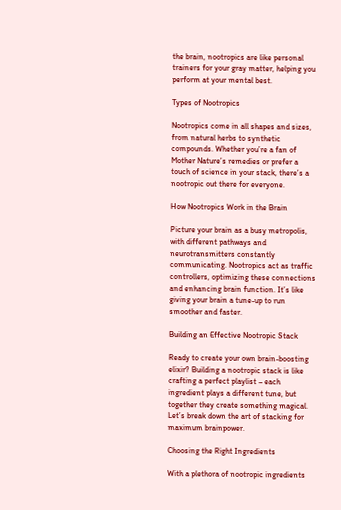the brain, nootropics are like personal trainers for your gray matter, helping you perform at your mental best.

Types of Nootropics

Nootropics come in all shapes and sizes, from natural herbs to synthetic compounds. Whether you’re a fan of Mother Nature’s remedies or prefer a touch of science in your stack, there’s a nootropic out there for everyone.

How Nootropics Work in the Brain

Picture your brain as a busy metropolis, with different pathways and neurotransmitters constantly communicating. Nootropics act as traffic controllers, optimizing these connections and enhancing brain function. It’s like giving your brain a tune-up to run smoother and faster.

Building an Effective Nootropic Stack

Ready to create your own brain-boosting elixir? Building a nootropic stack is like crafting a perfect playlist – each ingredient plays a different tune, but together they create something magical. Let’s break down the art of stacking for maximum brainpower.

Choosing the Right Ingredients

With a plethora of nootropic ingredients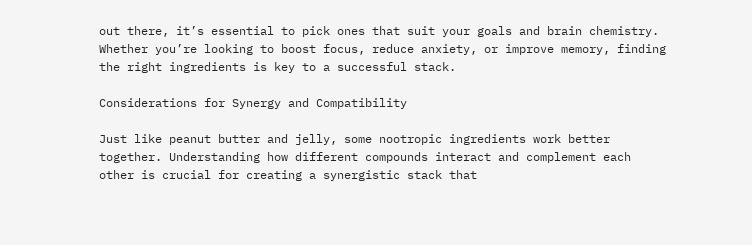out there, it’s essential to pick ones that suit your goals and brain chemistry. Whether you’re looking to boost focus, reduce anxiety, or improve memory, finding the right ingredients is key to a successful stack.

Considerations for Synergy and Compatibility

Just like peanut butter and jelly, some nootropic ingredients work better together. Understanding how different compounds interact and complement each other is crucial for creating a synergistic stack that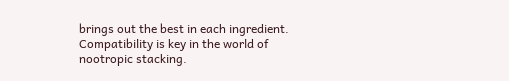brings out the best in each ingredient. Compatibility is key in the world of nootropic stacking.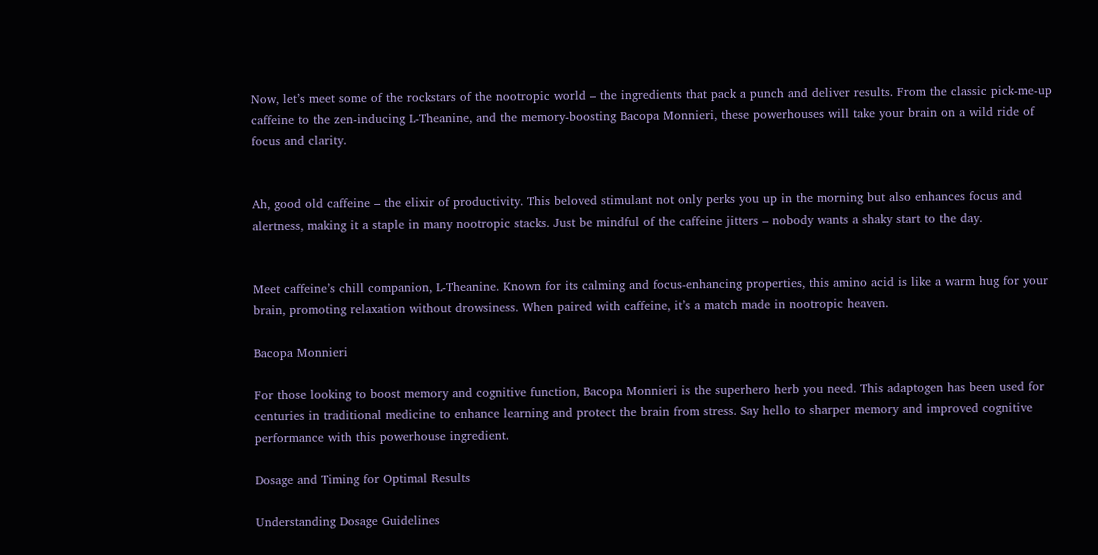Now, let’s meet some of the rockstars of the nootropic world – the ingredients that pack a punch and deliver results. From the classic pick-me-up caffeine to the zen-inducing L-Theanine, and the memory-boosting Bacopa Monnieri, these powerhouses will take your brain on a wild ride of focus and clarity.


Ah, good old caffeine – the elixir of productivity. This beloved stimulant not only perks you up in the morning but also enhances focus and alertness, making it a staple in many nootropic stacks. Just be mindful of the caffeine jitters – nobody wants a shaky start to the day.


Meet caffeine’s chill companion, L-Theanine. Known for its calming and focus-enhancing properties, this amino acid is like a warm hug for your brain, promoting relaxation without drowsiness. When paired with caffeine, it’s a match made in nootropic heaven.

Bacopa Monnieri

For those looking to boost memory and cognitive function, Bacopa Monnieri is the superhero herb you need. This adaptogen has been used for centuries in traditional medicine to enhance learning and protect the brain from stress. Say hello to sharper memory and improved cognitive performance with this powerhouse ingredient.

Dosage and Timing for Optimal Results

Understanding Dosage Guidelines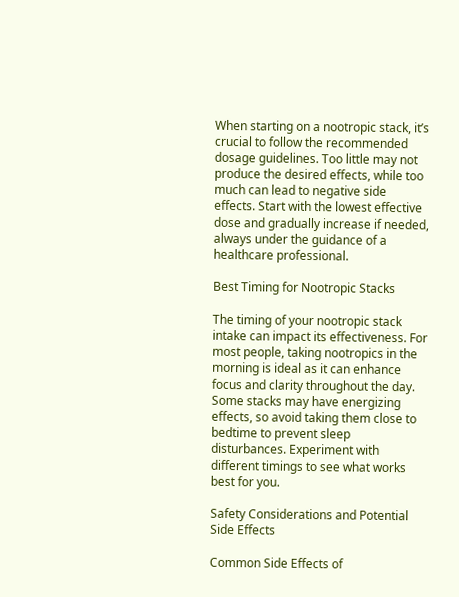When starting on a nootropic stack, it’s crucial to follow the recommended dosage guidelines. Too little may not produce the desired effects, while too much can lead to negative side effects. Start with the lowest effective dose and gradually increase if needed, always under the guidance of a healthcare professional.

Best Timing for Nootropic Stacks

The timing of your nootropic stack intake can impact its effectiveness. For most people, taking nootropics in the morning is ideal as it can enhance focus and clarity throughout the day. Some stacks may have energizing effects, so avoid taking them close to bedtime to prevent sleep disturbances. Experiment with different timings to see what works best for you.

Safety Considerations and Potential Side Effects

Common Side Effects of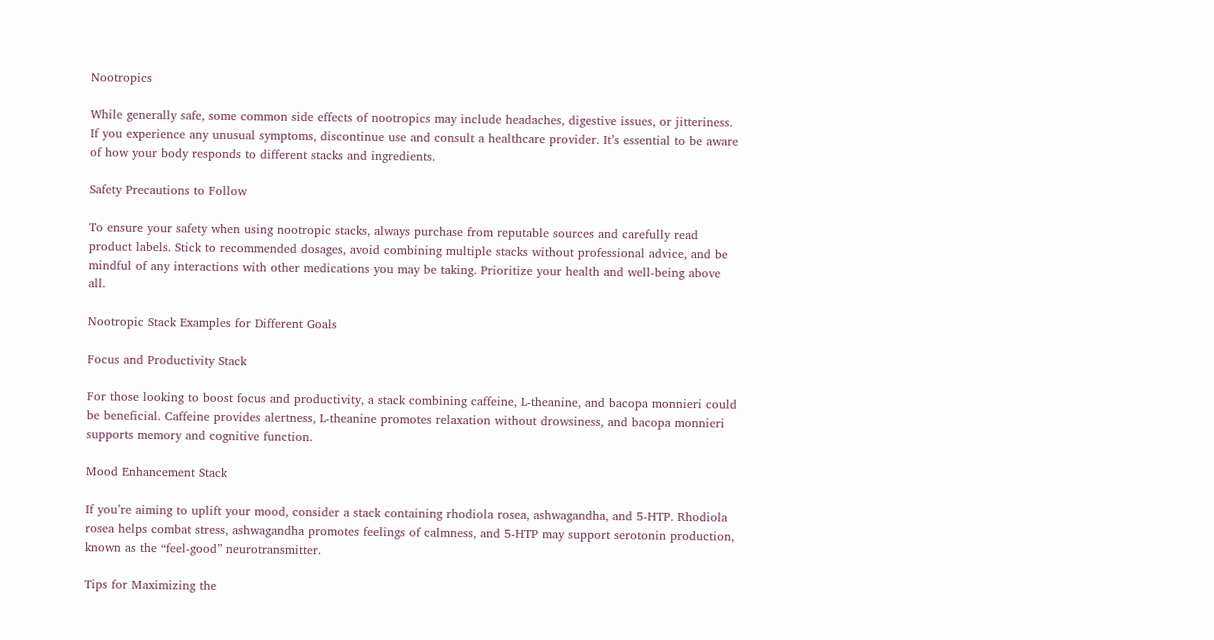Nootropics

While generally safe, some common side effects of nootropics may include headaches, digestive issues, or jitteriness. If you experience any unusual symptoms, discontinue use and consult a healthcare provider. It’s essential to be aware of how your body responds to different stacks and ingredients.

Safety Precautions to Follow

To ensure your safety when using nootropic stacks, always purchase from reputable sources and carefully read product labels. Stick to recommended dosages, avoid combining multiple stacks without professional advice, and be mindful of any interactions with other medications you may be taking. Prioritize your health and well-being above all.

Nootropic Stack Examples for Different Goals

Focus and Productivity Stack

For those looking to boost focus and productivity, a stack combining caffeine, L-theanine, and bacopa monnieri could be beneficial. Caffeine provides alertness, L-theanine promotes relaxation without drowsiness, and bacopa monnieri supports memory and cognitive function.

Mood Enhancement Stack

If you’re aiming to uplift your mood, consider a stack containing rhodiola rosea, ashwagandha, and 5-HTP. Rhodiola rosea helps combat stress, ashwagandha promotes feelings of calmness, and 5-HTP may support serotonin production, known as the “feel-good” neurotransmitter.

Tips for Maximizing the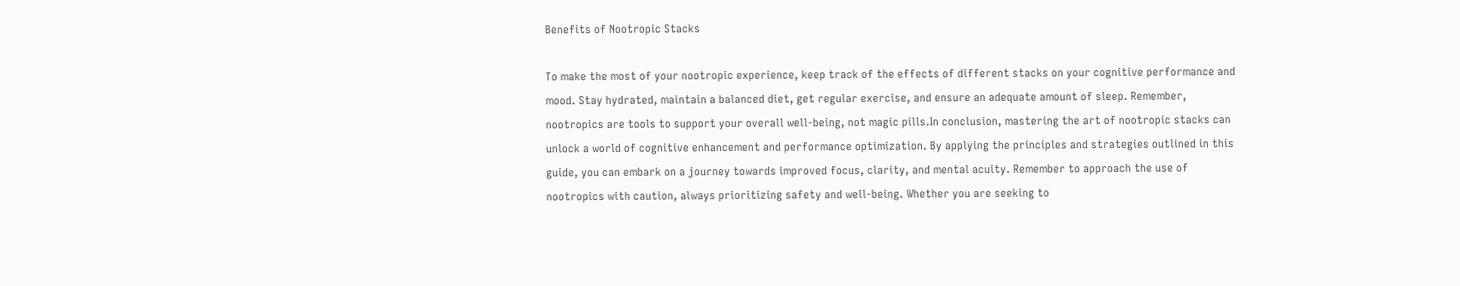Benefits of Nootropic Stacks

To make the most of your nootropic experience, keep track of the effects of different stacks on your cognitive performance and mood. Stay hydrated, maintain a balanced diet, get regular exercise, and ensure an adequate amount of sleep. Remember, nootropics are tools to support your overall well-being, not magic pills.In conclusion, mastering the art of nootropic stacks can unlock a world of cognitive enhancement and performance optimization. By applying the principles and strategies outlined in this guide, you can embark on a journey towards improved focus, clarity, and mental acuity. Remember to approach the use of nootropics with caution, always prioritizing safety and well-being. Whether you are seeking to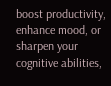boost productivity, enhance mood, or sharpen your cognitive abilities,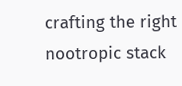crafting the right nootropic stack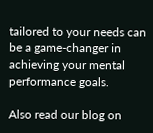tailored to your needs can be a game-changer in achieving your mental performance goals.

Also read our blog on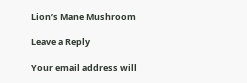Lion’s Mane Mushroom

Leave a Reply

Your email address will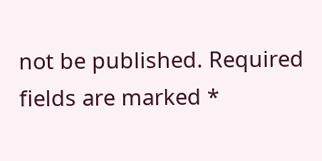not be published. Required fields are marked *